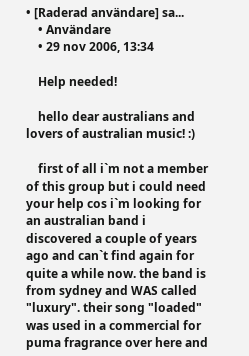• [Raderad användare] sa...
    • Användare
    • 29 nov 2006, 13:34

    Help needed!

    hello dear australians and lovers of australian music! :)

    first of all i`m not a member of this group but i could need your help cos i`m looking for an australian band i discovered a couple of years ago and can`t find again for quite a while now. the band is from sydney and WAS called "luxury". their song "loaded" was used in a commercial for puma fragrance over here and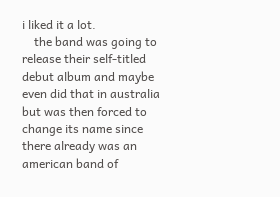i liked it a lot.
    the band was going to release their self-titled debut album and maybe even did that in australia but was then forced to change its name since there already was an american band of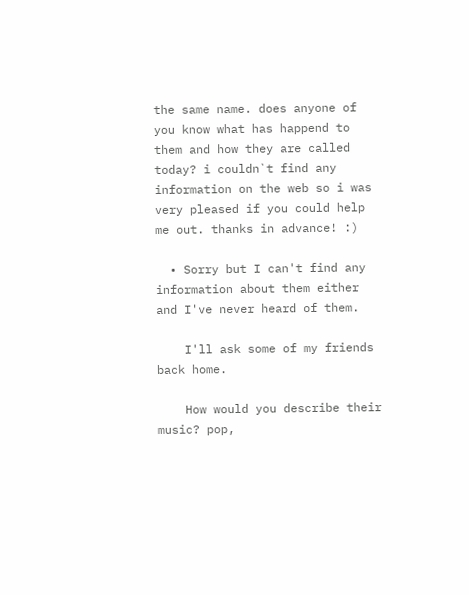the same name. does anyone of you know what has happend to them and how they are called today? i couldn`t find any information on the web so i was very pleased if you could help me out. thanks in advance! :)

  • Sorry but I can't find any information about them either and I've never heard of them.

    I'll ask some of my friends back home.

    How would you describe their music? pop,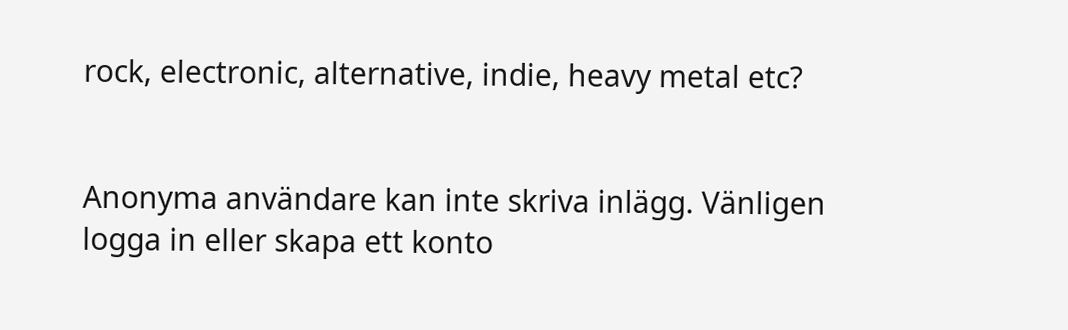rock, electronic, alternative, indie, heavy metal etc?


Anonyma användare kan inte skriva inlägg. Vänligen logga in eller skapa ett konto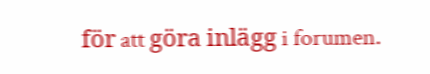för att göra inlägg i forumen.